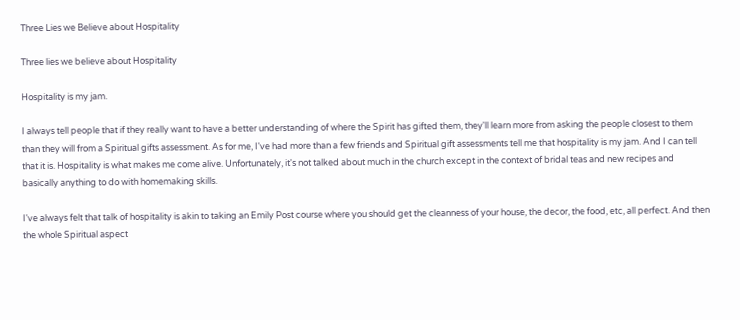Three Lies we Believe about Hospitality

Three lies we believe about Hospitality

Hospitality is my jam.

I always tell people that if they really want to have a better understanding of where the Spirit has gifted them, they'll learn more from asking the people closest to them than they will from a Spiritual gifts assessment. As for me, I've had more than a few friends and Spiritual gift assessments tell me that hospitality is my jam. And I can tell that it is. Hospitality is what makes me come alive. Unfortunately, it's not talked about much in the church except in the context of bridal teas and new recipes and basically anything to do with homemaking skills.

I've always felt that talk of hospitality is akin to taking an Emily Post course where you should get the cleanness of your house, the decor, the food, etc, all perfect. And then the whole Spiritual aspect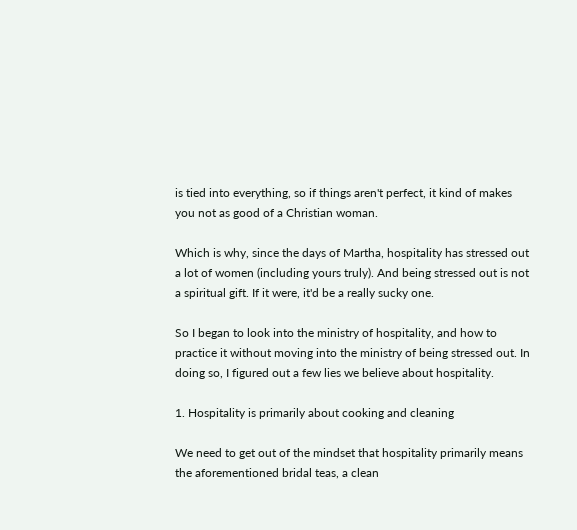is tied into everything, so if things aren't perfect, it kind of makes you not as good of a Christian woman.

Which is why, since the days of Martha, hospitality has stressed out a lot of women (including yours truly). And being stressed out is not a spiritual gift. If it were, it'd be a really sucky one.

So I began to look into the ministry of hospitality, and how to practice it without moving into the ministry of being stressed out. In doing so, I figured out a few lies we believe about hospitality.

1. Hospitality is primarily about cooking and cleaning

We need to get out of the mindset that hospitality primarily means the aforementioned bridal teas, a clean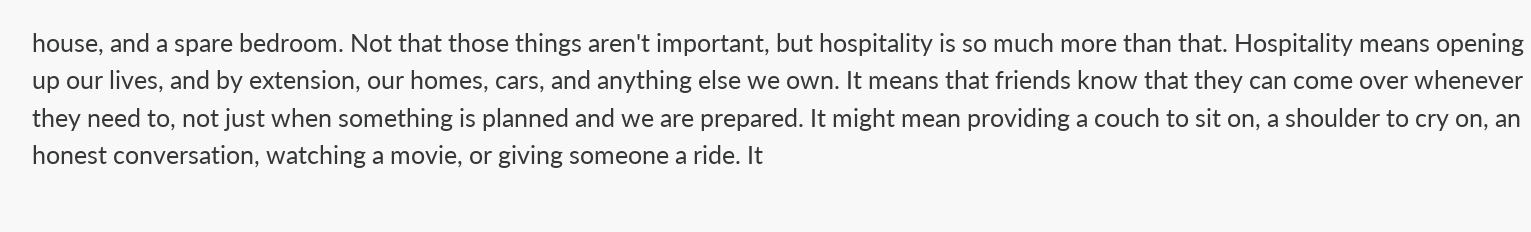house, and a spare bedroom. Not that those things aren't important, but hospitality is so much more than that. Hospitality means opening up our lives, and by extension, our homes, cars, and anything else we own. It means that friends know that they can come over whenever they need to, not just when something is planned and we are prepared. It might mean providing a couch to sit on, a shoulder to cry on, an honest conversation, watching a movie, or giving someone a ride. It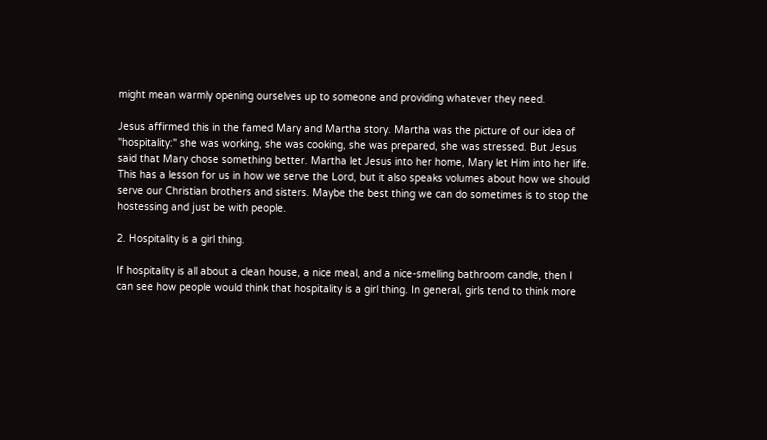might mean warmly opening ourselves up to someone and providing whatever they need.

Jesus affirmed this in the famed Mary and Martha story. Martha was the picture of our idea of "hospitality:" she was working, she was cooking, she was prepared, she was stressed. But Jesus said that Mary chose something better. Martha let Jesus into her home, Mary let Him into her life. This has a lesson for us in how we serve the Lord, but it also speaks volumes about how we should serve our Christian brothers and sisters. Maybe the best thing we can do sometimes is to stop the hostessing and just be with people.

2. Hospitality is a girl thing.

If hospitality is all about a clean house, a nice meal, and a nice-smelling bathroom candle, then I can see how people would think that hospitality is a girl thing. In general, girls tend to think more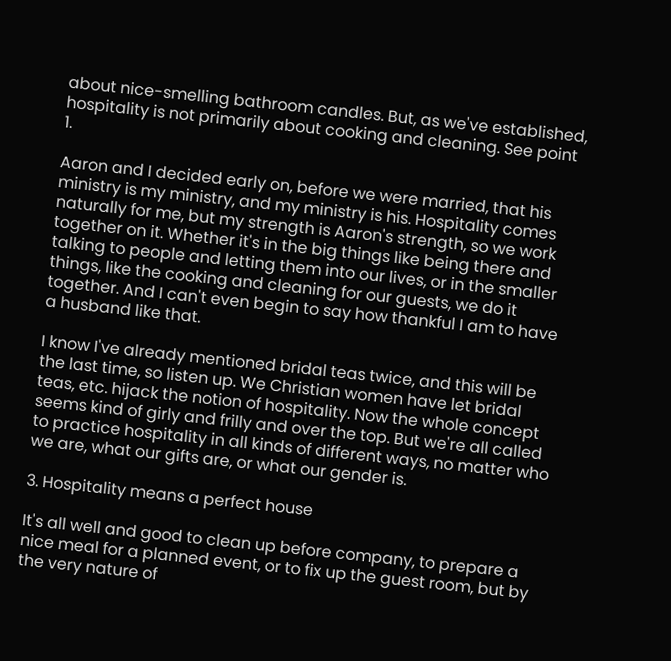about nice-smelling bathroom candles. But, as we've established, hospitality is not primarily about cooking and cleaning. See point 1.

Aaron and I decided early on, before we were married, that his ministry is my ministry, and my ministry is his. Hospitality comes naturally for me, but my strength is Aaron's strength, so we work together on it. Whether it's in the big things like being there and talking to people and letting them into our lives, or in the smaller things, like the cooking and cleaning for our guests, we do it together. And I can't even begin to say how thankful I am to have a husband like that.

I know I've already mentioned bridal teas twice, and this will be the last time, so listen up. We Christian women have let bridal teas, etc. hijack the notion of hospitality. Now the whole concept seems kind of girly and frilly and over the top. But we're all called to practice hospitality in all kinds of different ways, no matter who we are, what our gifts are, or what our gender is.

3. Hospitality means a perfect house

It's all well and good to clean up before company, to prepare a nice meal for a planned event, or to fix up the guest room, but by the very nature of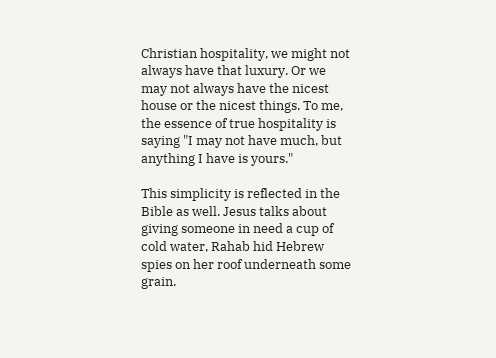Christian hospitality, we might not always have that luxury. Or we may not always have the nicest house or the nicest things. To me, the essence of true hospitality is saying "I may not have much, but anything I have is yours."

This simplicity is reflected in the Bible as well. Jesus talks about giving someone in need a cup of cold water, Rahab hid Hebrew spies on her roof underneath some grain.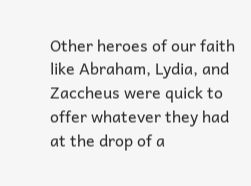Other heroes of our faith like Abraham, Lydia, and Zaccheus were quick to offer whatever they had at the drop of a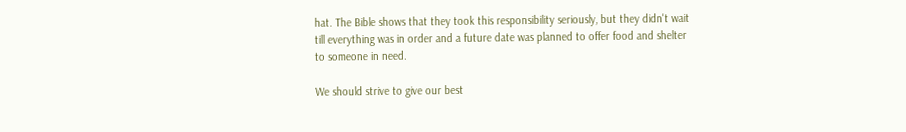hat. The Bible shows that they took this responsibility seriously, but they didn't wait till everything was in order and a future date was planned to offer food and shelter to someone in need.

We should strive to give our best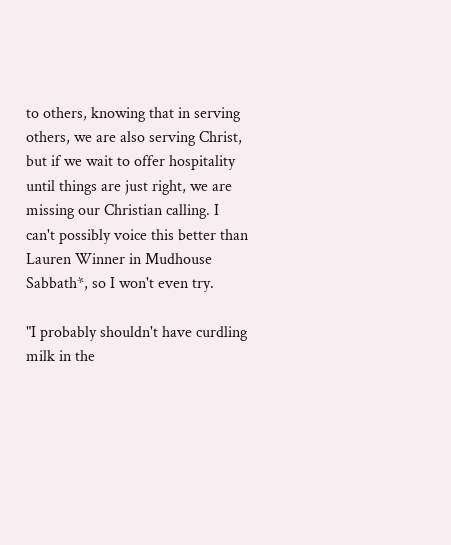to others, knowing that in serving others, we are also serving Christ, but if we wait to offer hospitality until things are just right, we are missing our Christian calling. I can't possibly voice this better than Lauren Winner in Mudhouse Sabbath*, so I won't even try.

"I probably shouldn't have curdling milk in the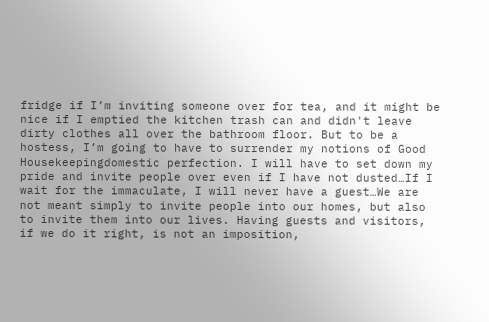fridge if I’m inviting someone over for tea, and it might be nice if I emptied the kitchen trash can and didn't leave dirty clothes all over the bathroom floor. But to be a hostess, I’m going to have to surrender my notions of Good Housekeepingdomestic perfection. I will have to set down my pride and invite people over even if I have not dusted…If I wait for the immaculate, I will never have a guest…We are not meant simply to invite people into our homes, but also to invite them into our lives. Having guests and visitors, if we do it right, is not an imposition,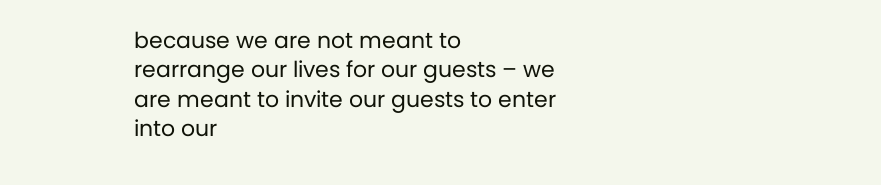because we are not meant to rearrange our lives for our guests – we are meant to invite our guests to enter into our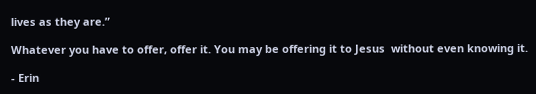lives as they are.”

Whatever you have to offer, offer it. You may be offering it to Jesus  without even knowing it.

- Erin